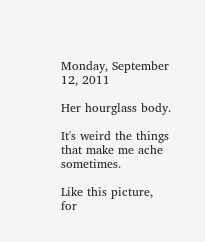Monday, September 12, 2011

Her hourglass body.

It's weird the things that make me ache sometimes.

Like this picture, for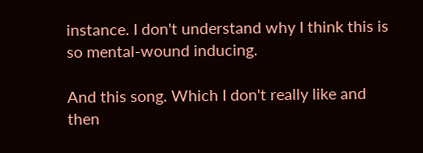instance. I don't understand why I think this is so mental-wound inducing.

And this song. Which I don't really like and then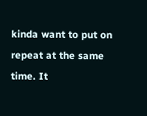kinda want to put on repeat at the same time. It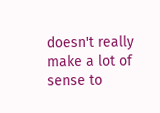doesn't really make a lot of sense to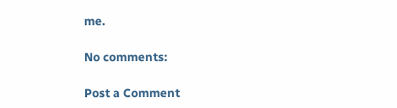me.

No comments:

Post a Comment